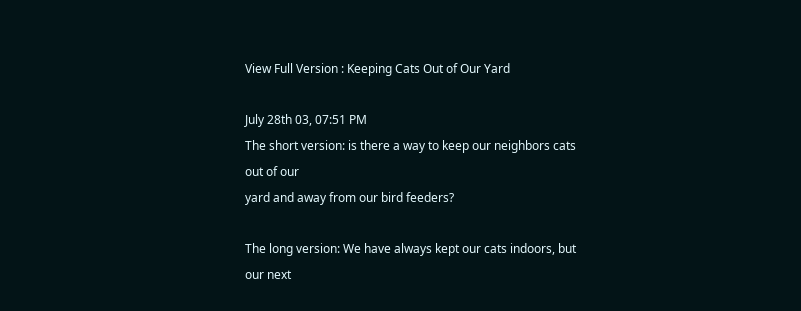View Full Version : Keeping Cats Out of Our Yard

July 28th 03, 07:51 PM
The short version: is there a way to keep our neighbors cats out of our
yard and away from our bird feeders?

The long version: We have always kept our cats indoors, but our next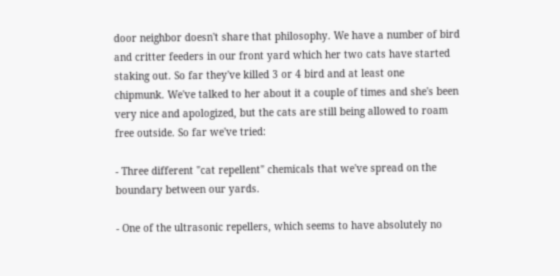door neighbor doesn't share that philosophy. We have a number of bird
and critter feeders in our front yard which her two cats have started
staking out. So far they've killed 3 or 4 bird and at least one
chipmunk. We've talked to her about it a couple of times and she's been
very nice and apologized, but the cats are still being allowed to roam
free outside. So far we've tried:

- Three different "cat repellent" chemicals that we've spread on the
boundary between our yards.

- One of the ultrasonic repellers, which seems to have absolutely no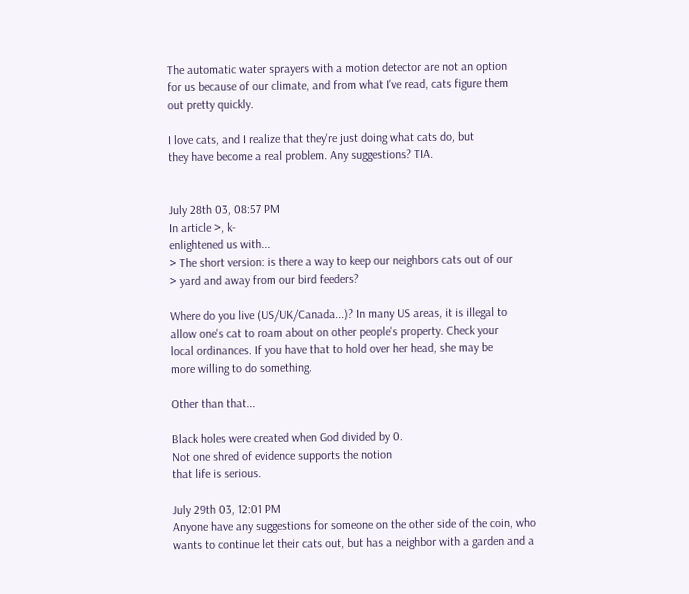The automatic water sprayers with a motion detector are not an option
for us because of our climate, and from what I've read, cats figure them
out pretty quickly.

I love cats, and I realize that they're just doing what cats do, but
they have become a real problem. Any suggestions? TIA.


July 28th 03, 08:57 PM
In article >, k-
enlightened us with...
> The short version: is there a way to keep our neighbors cats out of our
> yard and away from our bird feeders?

Where do you live (US/UK/Canada...)? In many US areas, it is illegal to
allow one's cat to roam about on other people's property. Check your
local ordinances. If you have that to hold over her head, she may be
more willing to do something.

Other than that...

Black holes were created when God divided by 0.
Not one shred of evidence supports the notion
that life is serious.

July 29th 03, 12:01 PM
Anyone have any suggestions for someone on the other side of the coin, who
wants to continue let their cats out, but has a neighbor with a garden and a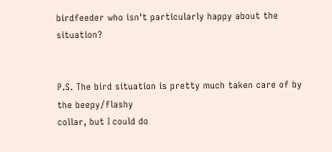birdfeeder who isn't particularly happy about the situation?


P.S. The bird situation is pretty much taken care of by the beepy/flashy
collar, but I could do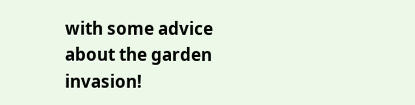with some advice about the garden invasion!